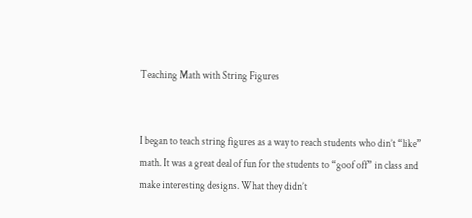Teaching Math with String Figures


I began to teach string figures as a way to reach students who din’t “like” math. It was a great deal of fun for the students to “goof off” in class and make interesting designs. What they didn’t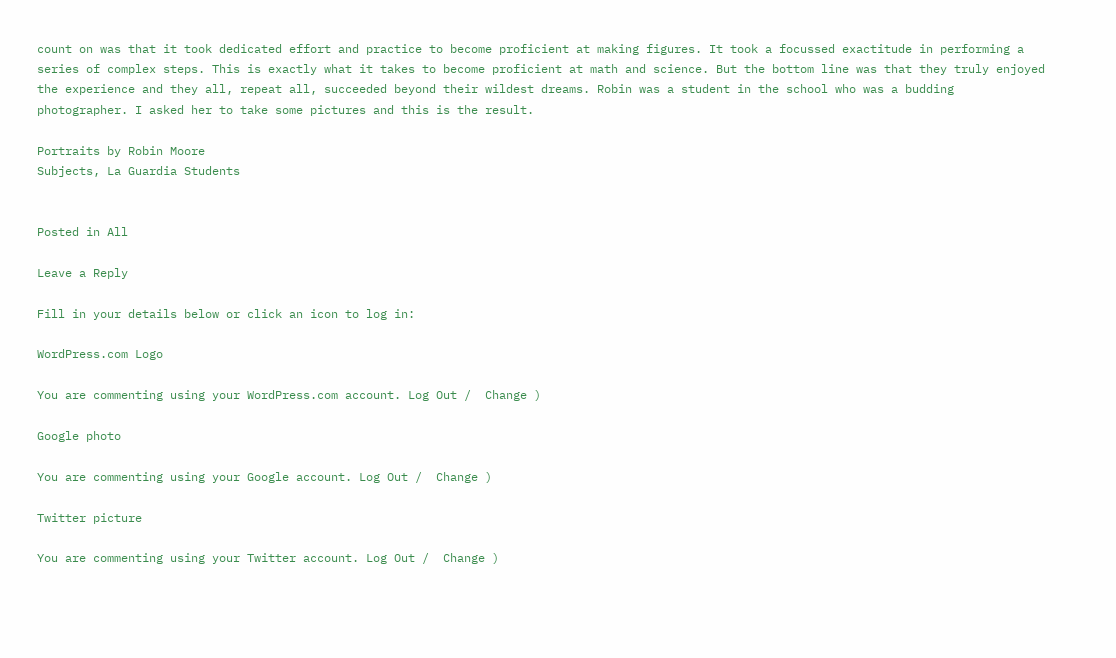count on was that it took dedicated effort and practice to become proficient at making figures. It took a focussed exactitude in performing a series of complex steps. This is exactly what it takes to become proficient at math and science. But the bottom line was that they truly enjoyed the experience and they all, repeat all, succeeded beyond their wildest dreams. Robin was a student in the school who was a budding photographer. I asked her to take some pictures and this is the result.

Portraits by Robin Moore
Subjects, La Guardia Students


Posted in All

Leave a Reply

Fill in your details below or click an icon to log in:

WordPress.com Logo

You are commenting using your WordPress.com account. Log Out /  Change )

Google photo

You are commenting using your Google account. Log Out /  Change )

Twitter picture

You are commenting using your Twitter account. Log Out /  Change )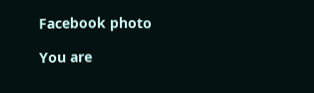Facebook photo

You are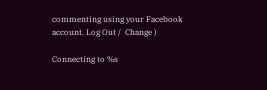commenting using your Facebook account. Log Out /  Change )

Connecting to %s